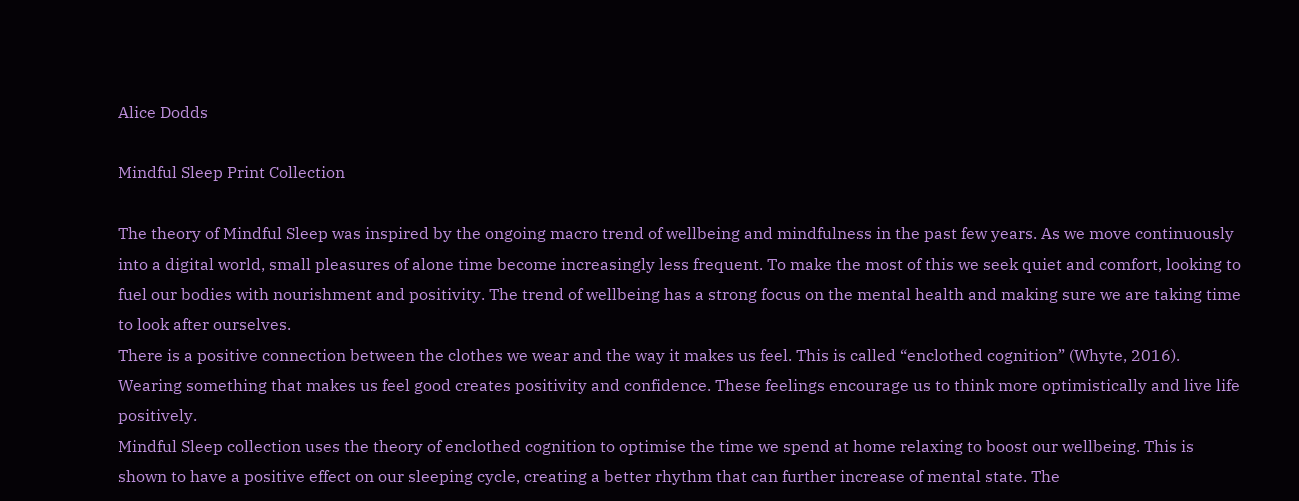Alice Dodds

Mindful Sleep Print Collection

The theory of Mindful Sleep was inspired by the ongoing macro trend of wellbeing and mindfulness in the past few years. As we move continuously into a digital world, small pleasures of alone time become increasingly less frequent. To make the most of this we seek quiet and comfort, looking to fuel our bodies with nourishment and positivity. The trend of wellbeing has a strong focus on the mental health and making sure we are taking time to look after ourselves.
There is a positive connection between the clothes we wear and the way it makes us feel. This is called “enclothed cognition” (Whyte, 2016). Wearing something that makes us feel good creates positivity and confidence. These feelings encourage us to think more optimistically and live life positively.
Mindful Sleep collection uses the theory of enclothed cognition to optimise the time we spend at home relaxing to boost our wellbeing. This is shown to have a positive effect on our sleeping cycle, creating a better rhythm that can further increase of mental state. The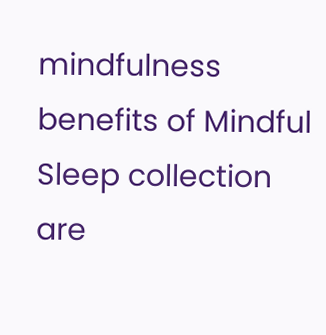mindfulness benefits of Mindful Sleep collection are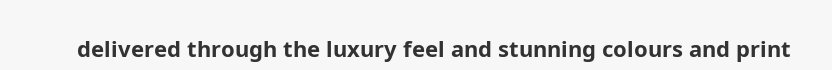delivered through the luxury feel and stunning colours and print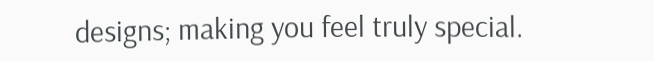designs; making you feel truly special.